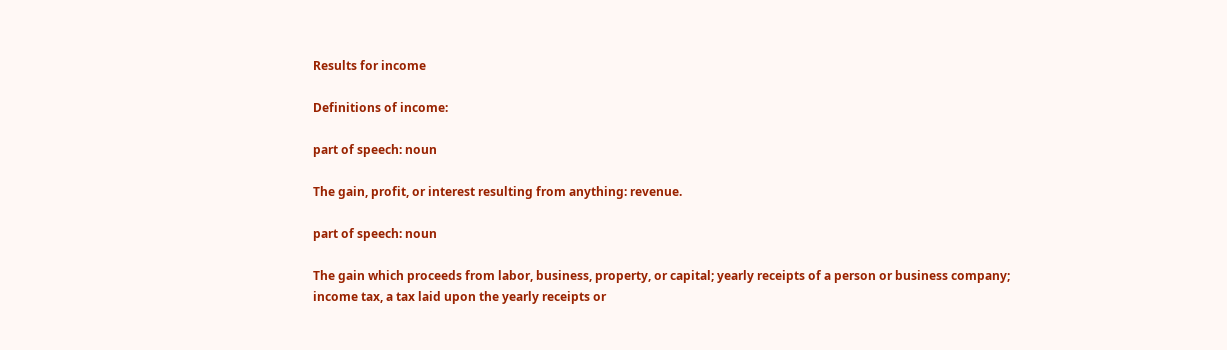Results for income

Definitions of income:

part of speech: noun

The gain, profit, or interest resulting from anything: revenue.

part of speech: noun

The gain which proceeds from labor, business, property, or capital; yearly receipts of a person or business company; income tax, a tax laid upon the yearly receipts or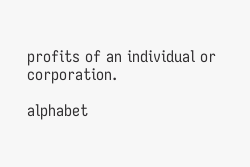profits of an individual or corporation.

alphabet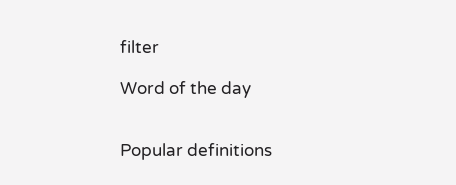filter

Word of the day


Popular definitions